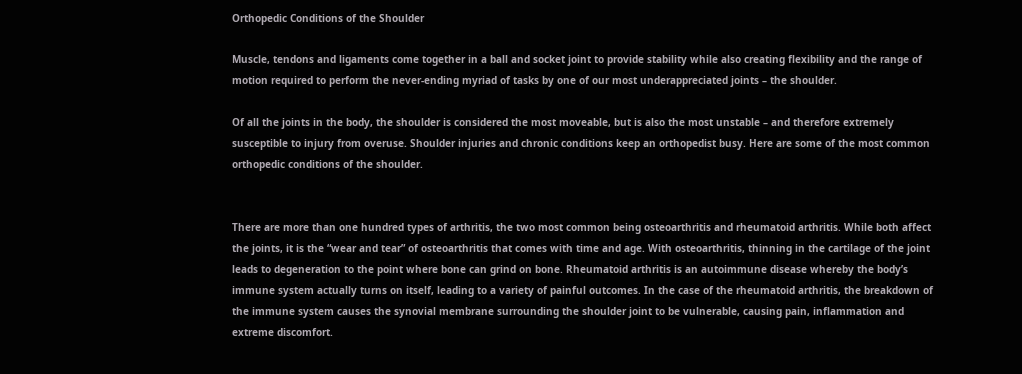Orthopedic Conditions of the Shoulder

Muscle, tendons and ligaments come together in a ball and socket joint to provide stability while also creating flexibility and the range of motion required to perform the never-ending myriad of tasks by one of our most underappreciated joints – the shoulder.

Of all the joints in the body, the shoulder is considered the most moveable, but is also the most unstable – and therefore extremely susceptible to injury from overuse. Shoulder injuries and chronic conditions keep an orthopedist busy. Here are some of the most common orthopedic conditions of the shoulder.


There are more than one hundred types of arthritis, the two most common being osteoarthritis and rheumatoid arthritis. While both affect the joints, it is the “wear and tear” of osteoarthritis that comes with time and age. With osteoarthritis, thinning in the cartilage of the joint leads to degeneration to the point where bone can grind on bone. Rheumatoid arthritis is an autoimmune disease whereby the body’s immune system actually turns on itself, leading to a variety of painful outcomes. In the case of the rheumatoid arthritis, the breakdown of the immune system causes the synovial membrane surrounding the shoulder joint to be vulnerable, causing pain, inflammation and extreme discomfort.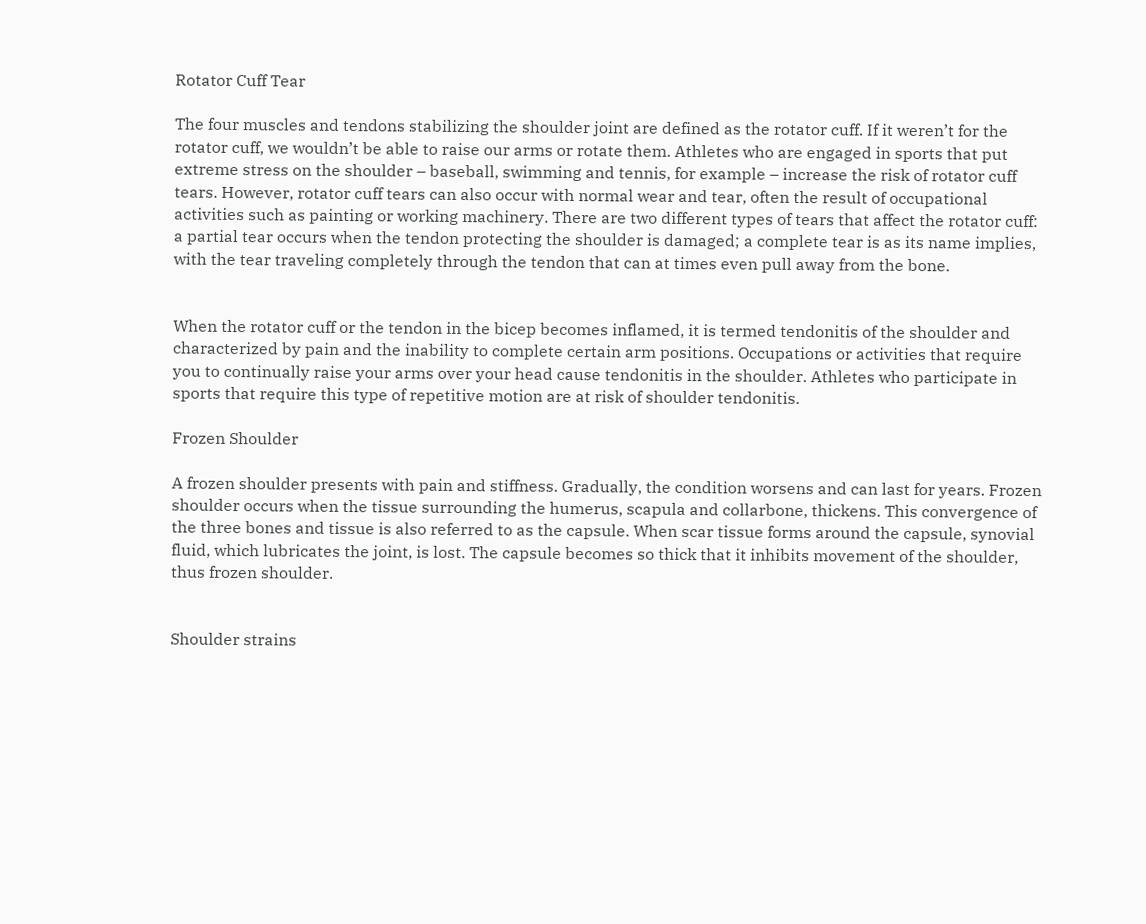Rotator Cuff Tear

The four muscles and tendons stabilizing the shoulder joint are defined as the rotator cuff. If it weren’t for the rotator cuff, we wouldn’t be able to raise our arms or rotate them. Athletes who are engaged in sports that put extreme stress on the shoulder – baseball, swimming and tennis, for example – increase the risk of rotator cuff tears. However, rotator cuff tears can also occur with normal wear and tear, often the result of occupational activities such as painting or working machinery. There are two different types of tears that affect the rotator cuff:  a partial tear occurs when the tendon protecting the shoulder is damaged; a complete tear is as its name implies, with the tear traveling completely through the tendon that can at times even pull away from the bone.


When the rotator cuff or the tendon in the bicep becomes inflamed, it is termed tendonitis of the shoulder and characterized by pain and the inability to complete certain arm positions. Occupations or activities that require you to continually raise your arms over your head cause tendonitis in the shoulder. Athletes who participate in sports that require this type of repetitive motion are at risk of shoulder tendonitis.

Frozen Shoulder

A frozen shoulder presents with pain and stiffness. Gradually, the condition worsens and can last for years. Frozen shoulder occurs when the tissue surrounding the humerus, scapula and collarbone, thickens. This convergence of the three bones and tissue is also referred to as the capsule. When scar tissue forms around the capsule, synovial fluid, which lubricates the joint, is lost. The capsule becomes so thick that it inhibits movement of the shoulder, thus frozen shoulder.


Shoulder strains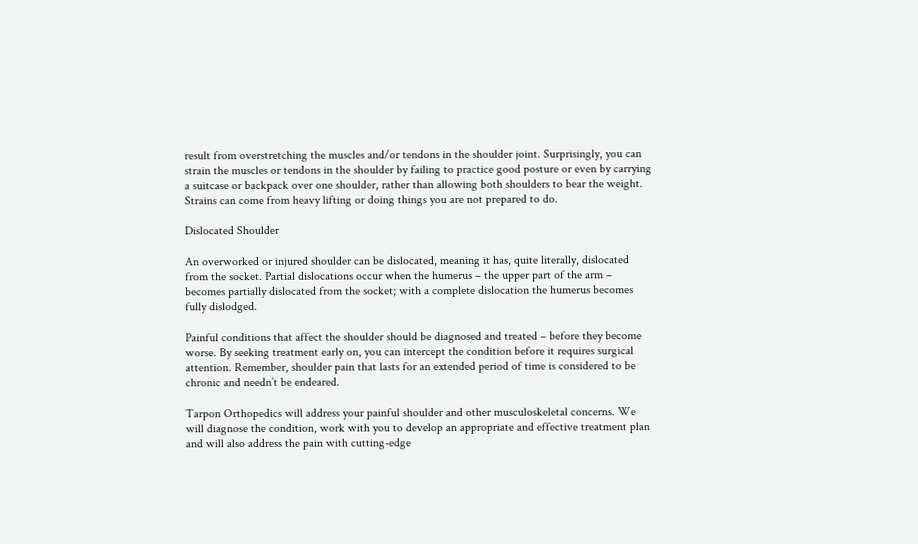result from overstretching the muscles and/or tendons in the shoulder joint. Surprisingly, you can strain the muscles or tendons in the shoulder by failing to practice good posture or even by carrying a suitcase or backpack over one shoulder, rather than allowing both shoulders to bear the weight. Strains can come from heavy lifting or doing things you are not prepared to do.

Dislocated Shoulder

An overworked or injured shoulder can be dislocated, meaning it has, quite literally, dislocated from the socket. Partial dislocations occur when the humerus – the upper part of the arm – becomes partially dislocated from the socket; with a complete dislocation the humerus becomes fully dislodged.

Painful conditions that affect the shoulder should be diagnosed and treated – before they become worse. By seeking treatment early on, you can intercept the condition before it requires surgical attention. Remember, shoulder pain that lasts for an extended period of time is considered to be chronic and needn’t be endeared.

Tarpon Orthopedics will address your painful shoulder and other musculoskeletal concerns. We will diagnose the condition, work with you to develop an appropriate and effective treatment plan and will also address the pain with cutting-edge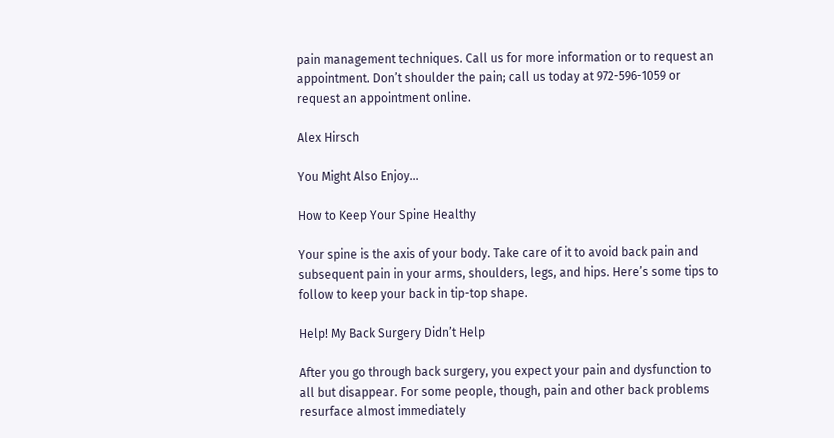pain management techniques. Call us for more information or to request an appointment. Don’t shoulder the pain; call us today at 972-596-1059 or request an appointment online.

Alex Hirsch

You Might Also Enjoy...

How to Keep Your Spine Healthy

Your spine is the axis of your body. Take care of it to avoid back pain and subsequent pain in your arms, shoulders, legs, and hips. Here’s some tips to follow to keep your back in tip-top shape.

Help! My Back Surgery Didn’t Help

After you go through back surgery, you expect your pain and dysfunction to all but disappear. For some people, though, pain and other back problems resurface almost immediately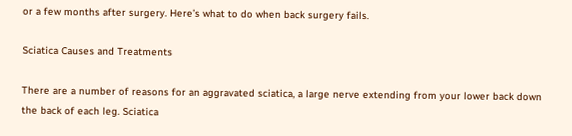or a few months after surgery. Here’s what to do when back surgery fails.

Sciatica Causes and Treatments

There are a number of reasons for an aggravated sciatica, a large nerve extending from your lower back down the back of each leg. Sciatica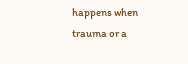happens when trauma or a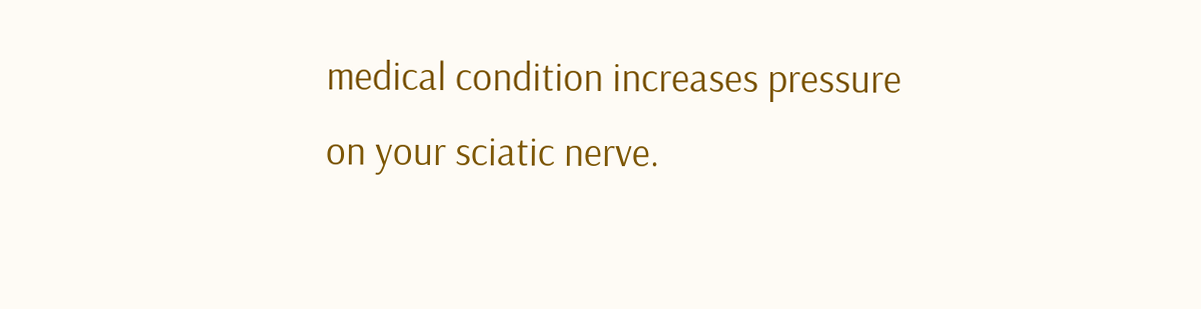medical condition increases pressure on your sciatic nerve.